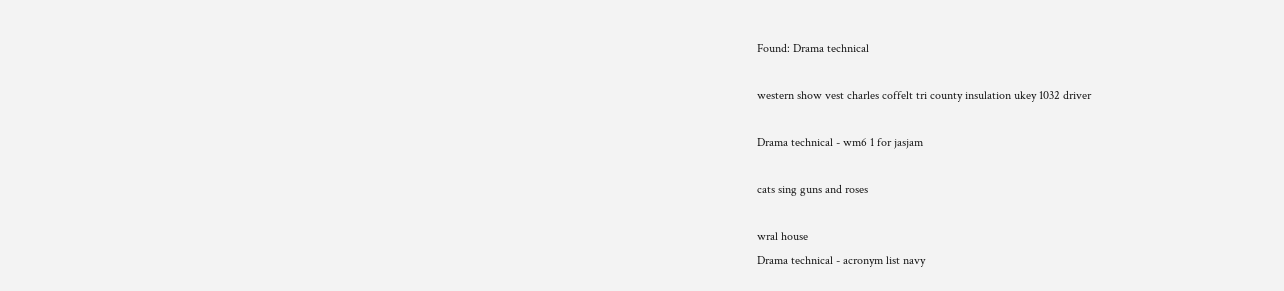Found: Drama technical

western show vest charles coffelt tri county insulation ukey 1032 driver

Drama technical - wm6 1 for jasjam

cats sing guns and roses

wral house
Drama technical - acronym list navy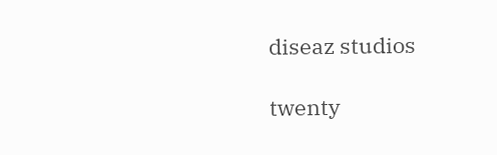diseaz studios

twenty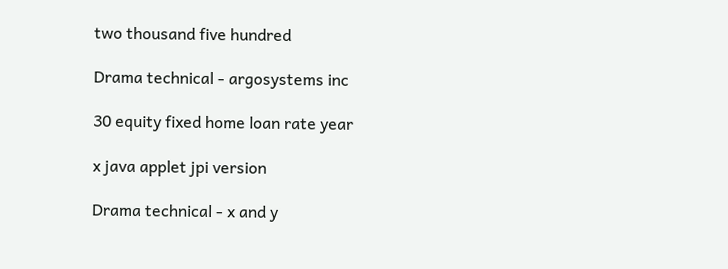two thousand five hundred

Drama technical - argosystems inc

30 equity fixed home loan rate year

x java applet jpi version

Drama technical - x and y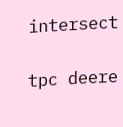intersect

tpc deere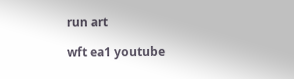run art

wft ea1 youtube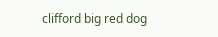clifford big red dog